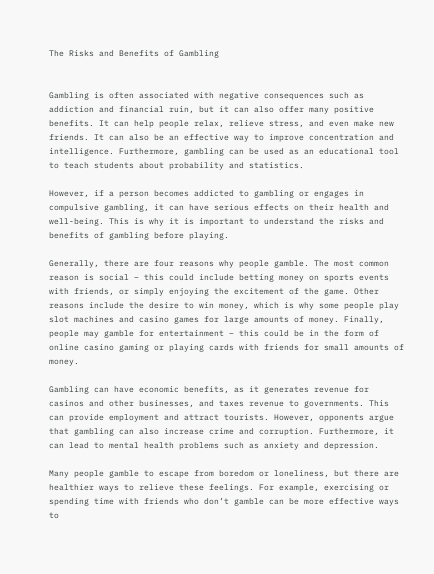The Risks and Benefits of Gambling


Gambling is often associated with negative consequences such as addiction and financial ruin, but it can also offer many positive benefits. It can help people relax, relieve stress, and even make new friends. It can also be an effective way to improve concentration and intelligence. Furthermore, gambling can be used as an educational tool to teach students about probability and statistics.

However, if a person becomes addicted to gambling or engages in compulsive gambling, it can have serious effects on their health and well-being. This is why it is important to understand the risks and benefits of gambling before playing.

Generally, there are four reasons why people gamble. The most common reason is social – this could include betting money on sports events with friends, or simply enjoying the excitement of the game. Other reasons include the desire to win money, which is why some people play slot machines and casino games for large amounts of money. Finally, people may gamble for entertainment – this could be in the form of online casino gaming or playing cards with friends for small amounts of money.

Gambling can have economic benefits, as it generates revenue for casinos and other businesses, and taxes revenue to governments. This can provide employment and attract tourists. However, opponents argue that gambling can also increase crime and corruption. Furthermore, it can lead to mental health problems such as anxiety and depression.

Many people gamble to escape from boredom or loneliness, but there are healthier ways to relieve these feelings. For example, exercising or spending time with friends who don’t gamble can be more effective ways to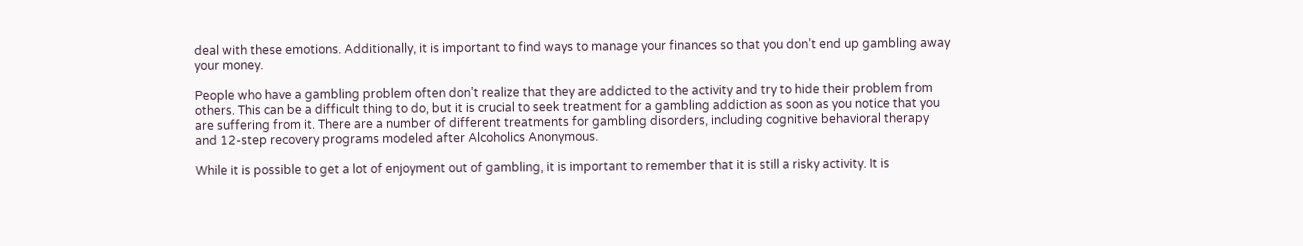deal with these emotions. Additionally, it is important to find ways to manage your finances so that you don’t end up gambling away your money.

People who have a gambling problem often don’t realize that they are addicted to the activity and try to hide their problem from others. This can be a difficult thing to do, but it is crucial to seek treatment for a gambling addiction as soon as you notice that you are suffering from it. There are a number of different treatments for gambling disorders, including cognitive behavioral therapy and 12-step recovery programs modeled after Alcoholics Anonymous.

While it is possible to get a lot of enjoyment out of gambling, it is important to remember that it is still a risky activity. It is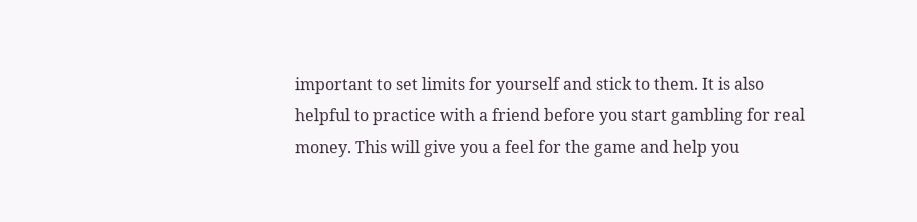important to set limits for yourself and stick to them. It is also helpful to practice with a friend before you start gambling for real money. This will give you a feel for the game and help you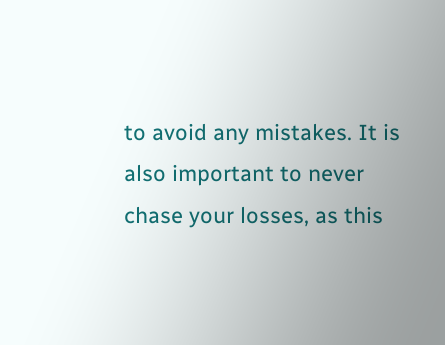to avoid any mistakes. It is also important to never chase your losses, as this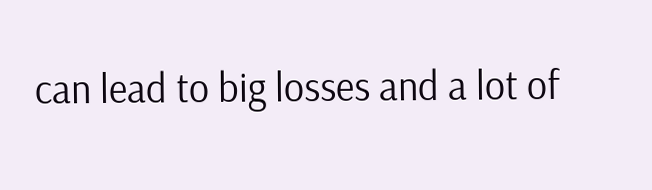can lead to big losses and a lot of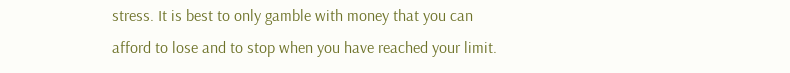stress. It is best to only gamble with money that you can afford to lose and to stop when you have reached your limit.